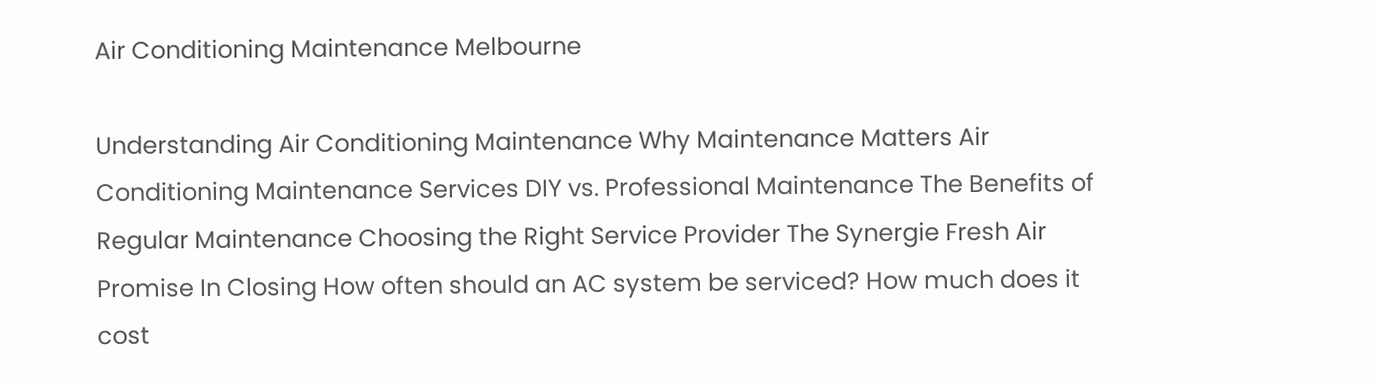Air Conditioning Maintenance Melbourne

Understanding Air Conditioning Maintenance Why Maintenance Matters Air Conditioning Maintenance Services DIY vs. Professional Maintenance The Benefits of Regular Maintenance Choosing the Right Service Provider The Synergie Fresh Air Promise In Closing How often should an AC system be serviced? How much does it cost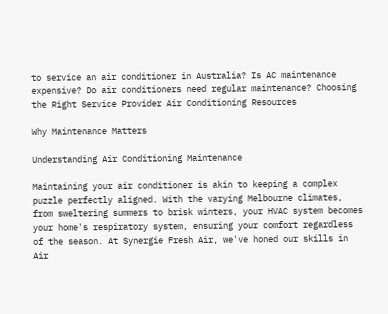to service an air conditioner in Australia? Is AC maintenance expensive? Do air conditioners need regular maintenance? Choosing the Right Service Provider Air Conditioning Resources

Why Maintenance Matters

Understanding Air Conditioning Maintenance

Maintaining your air conditioner is akin to keeping a complex puzzle perfectly aligned. With the varying Melbourne climates, from sweltering summers to brisk winters, your HVAC system becomes your home's respiratory system, ensuring your comfort regardless of the season. At Synergie Fresh Air, we've honed our skills in Air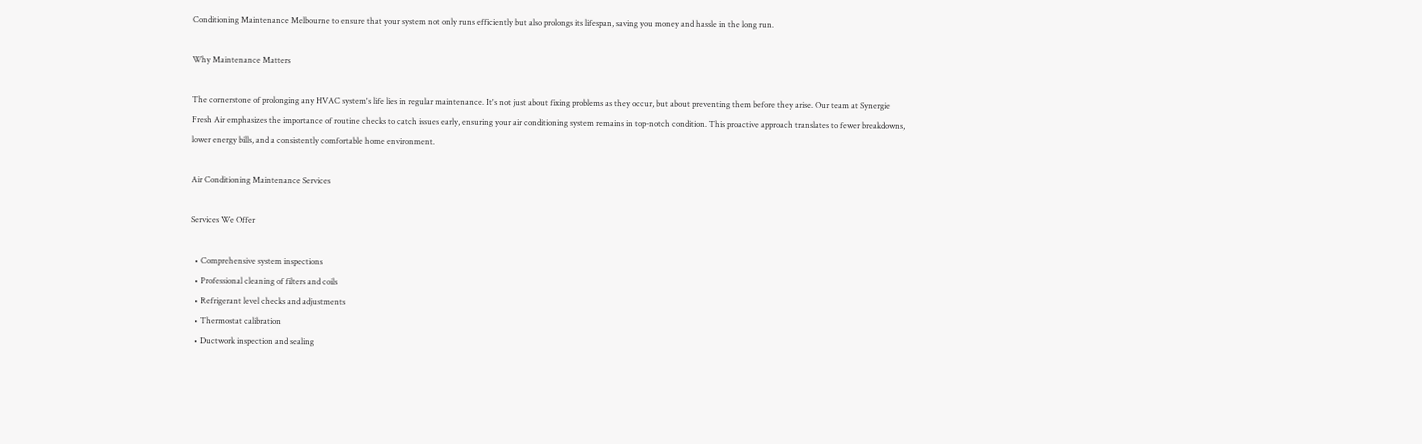Conditioning Maintenance Melbourne to ensure that your system not only runs efficiently but also prolongs its lifespan, saving you money and hassle in the long run.

Why Maintenance Matters

The cornerstone of prolonging any HVAC system's life lies in regular maintenance. It's not just about fixing problems as they occur, but about preventing them before they arise. Our team at Synergie Fresh Air emphasizes the importance of routine checks to catch issues early, ensuring your air conditioning system remains in top-notch condition. This proactive approach translates to fewer breakdowns, lower energy bills, and a consistently comfortable home environment.

Air Conditioning Maintenance Services

Services We Offer

  • Comprehensive system inspections
  • Professional cleaning of filters and coils
  • Refrigerant level checks and adjustments
  • Thermostat calibration
  • Ductwork inspection and sealing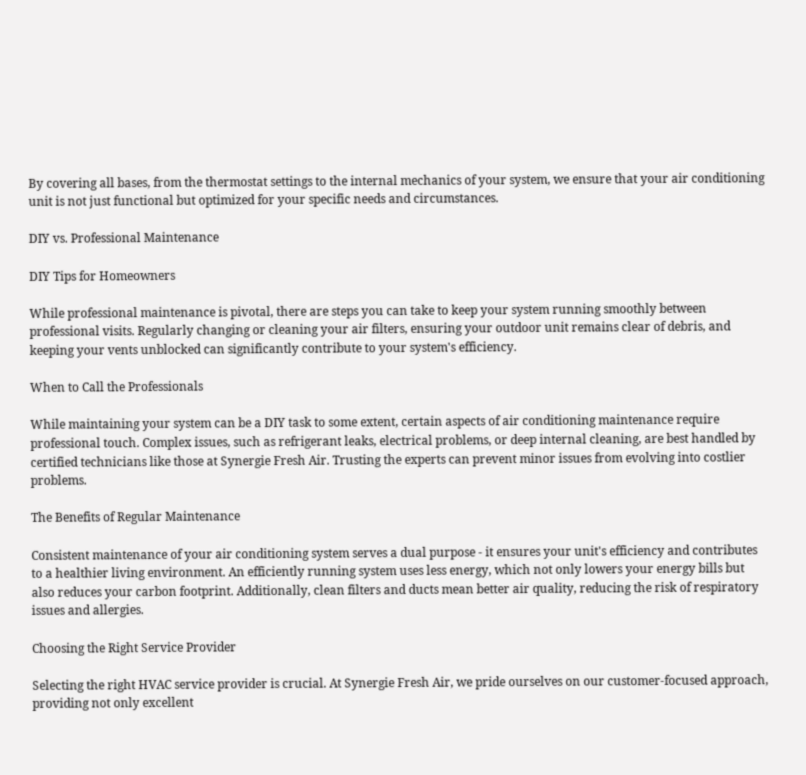By covering all bases, from the thermostat settings to the internal mechanics of your system, we ensure that your air conditioning unit is not just functional but optimized for your specific needs and circumstances.

DIY vs. Professional Maintenance

DIY Tips for Homeowners

While professional maintenance is pivotal, there are steps you can take to keep your system running smoothly between professional visits. Regularly changing or cleaning your air filters, ensuring your outdoor unit remains clear of debris, and keeping your vents unblocked can significantly contribute to your system's efficiency.

When to Call the Professionals

While maintaining your system can be a DIY task to some extent, certain aspects of air conditioning maintenance require professional touch. Complex issues, such as refrigerant leaks, electrical problems, or deep internal cleaning, are best handled by certified technicians like those at Synergie Fresh Air. Trusting the experts can prevent minor issues from evolving into costlier problems.

The Benefits of Regular Maintenance

Consistent maintenance of your air conditioning system serves a dual purpose - it ensures your unit's efficiency and contributes to a healthier living environment. An efficiently running system uses less energy, which not only lowers your energy bills but also reduces your carbon footprint. Additionally, clean filters and ducts mean better air quality, reducing the risk of respiratory issues and allergies.

Choosing the Right Service Provider

Selecting the right HVAC service provider is crucial. At Synergie Fresh Air, we pride ourselves on our customer-focused approach, providing not only excellent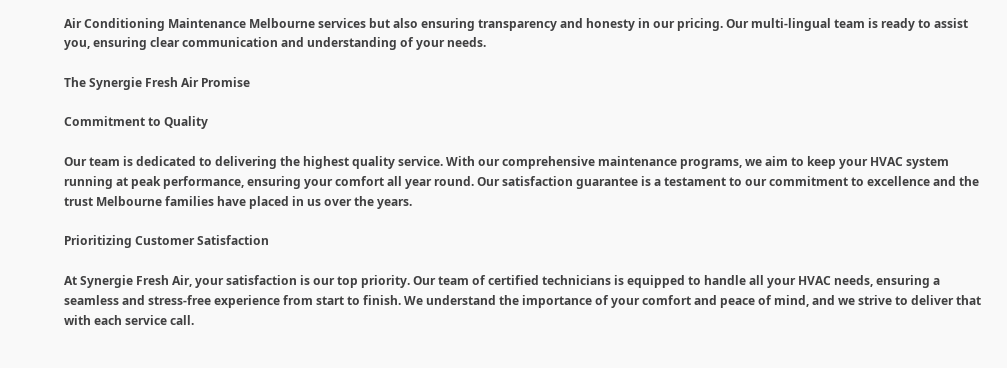Air Conditioning Maintenance Melbourne services but also ensuring transparency and honesty in our pricing. Our multi-lingual team is ready to assist you, ensuring clear communication and understanding of your needs.

The Synergie Fresh Air Promise

Commitment to Quality

Our team is dedicated to delivering the highest quality service. With our comprehensive maintenance programs, we aim to keep your HVAC system running at peak performance, ensuring your comfort all year round. Our satisfaction guarantee is a testament to our commitment to excellence and the trust Melbourne families have placed in us over the years.

Prioritizing Customer Satisfaction

At Synergie Fresh Air, your satisfaction is our top priority. Our team of certified technicians is equipped to handle all your HVAC needs, ensuring a seamless and stress-free experience from start to finish. We understand the importance of your comfort and peace of mind, and we strive to deliver that with each service call.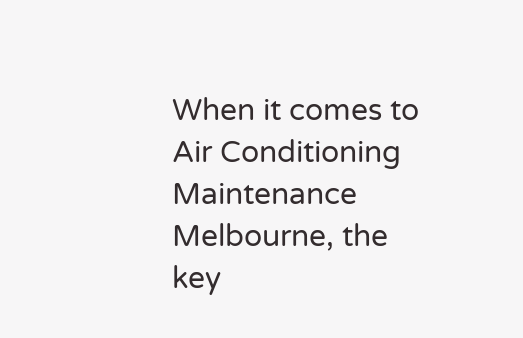When it comes to Air Conditioning Maintenance Melbourne, the key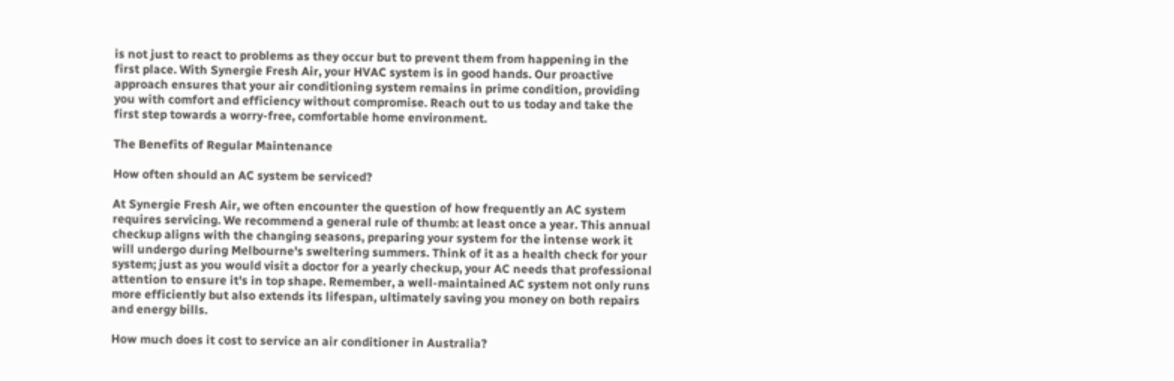is not just to react to problems as they occur but to prevent them from happening in the first place. With Synergie Fresh Air, your HVAC system is in good hands. Our proactive approach ensures that your air conditioning system remains in prime condition, providing you with comfort and efficiency without compromise. Reach out to us today and take the first step towards a worry-free, comfortable home environment.

The Benefits of Regular Maintenance

How often should an AC system be serviced?

At Synergie Fresh Air, we often encounter the question of how frequently an AC system requires servicing. We recommend a general rule of thumb: at least once a year. This annual checkup aligns with the changing seasons, preparing your system for the intense work it will undergo during Melbourne's sweltering summers. Think of it as a health check for your system; just as you would visit a doctor for a yearly checkup, your AC needs that professional attention to ensure it's in top shape. Remember, a well-maintained AC system not only runs more efficiently but also extends its lifespan, ultimately saving you money on both repairs and energy bills.

How much does it cost to service an air conditioner in Australia?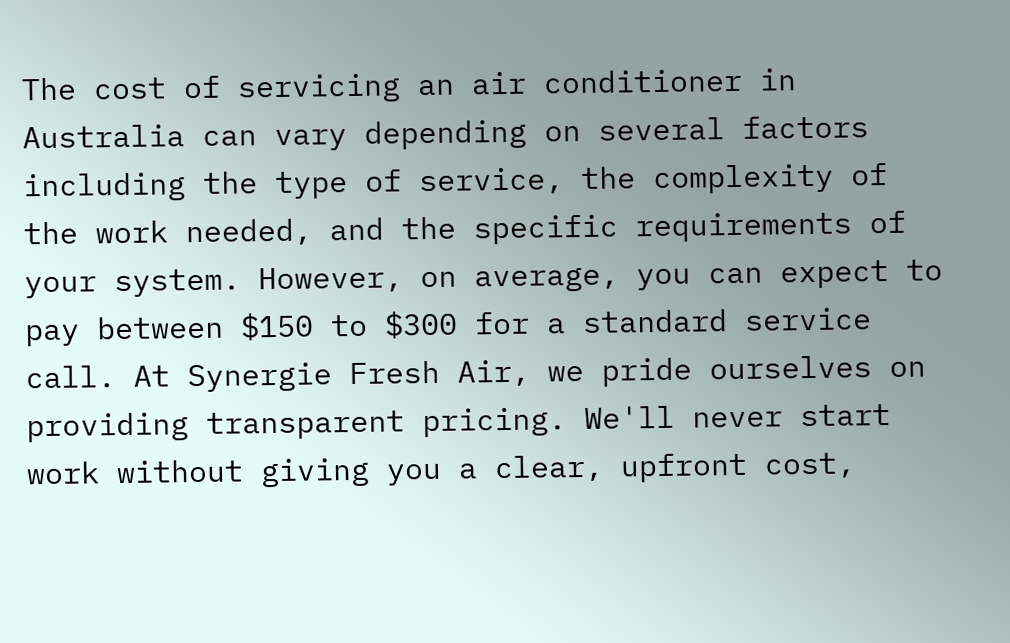The cost of servicing an air conditioner in Australia can vary depending on several factors including the type of service, the complexity of the work needed, and the specific requirements of your system. However, on average, you can expect to pay between $150 to $300 for a standard service call. At Synergie Fresh Air, we pride ourselves on providing transparent pricing. We'll never start work without giving you a clear, upfront cost,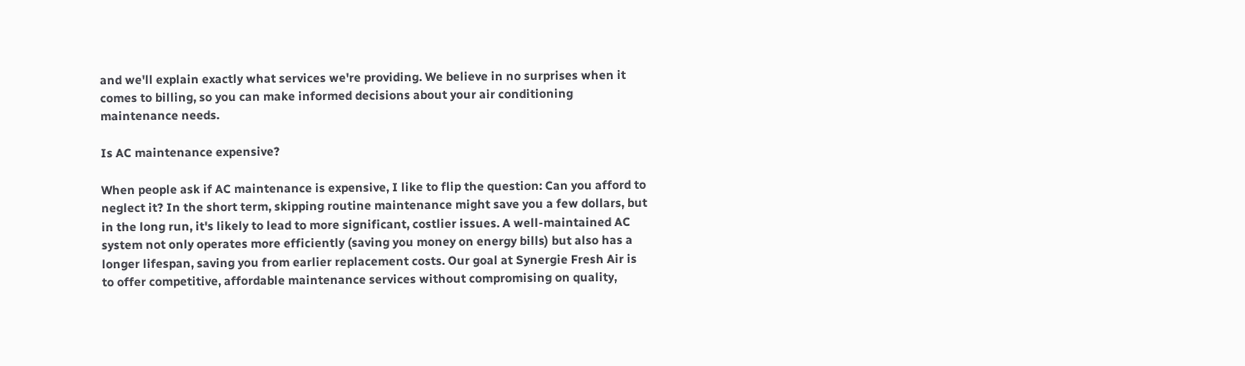and we'll explain exactly what services we're providing. We believe in no surprises when it comes to billing, so you can make informed decisions about your air conditioning maintenance needs.

Is AC maintenance expensive?

When people ask if AC maintenance is expensive, I like to flip the question: Can you afford to neglect it? In the short term, skipping routine maintenance might save you a few dollars, but in the long run, it's likely to lead to more significant, costlier issues. A well-maintained AC system not only operates more efficiently (saving you money on energy bills) but also has a longer lifespan, saving you from earlier replacement costs. Our goal at Synergie Fresh Air is to offer competitive, affordable maintenance services without compromising on quality,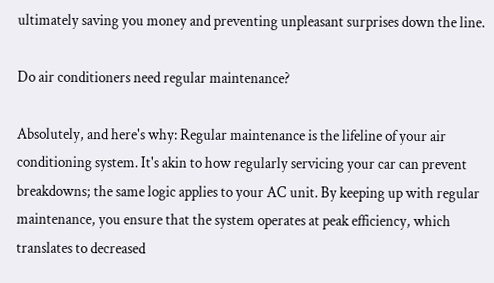ultimately saving you money and preventing unpleasant surprises down the line.

Do air conditioners need regular maintenance?

Absolutely, and here's why: Regular maintenance is the lifeline of your air conditioning system. It's akin to how regularly servicing your car can prevent breakdowns; the same logic applies to your AC unit. By keeping up with regular maintenance, you ensure that the system operates at peak efficiency, which translates to decreased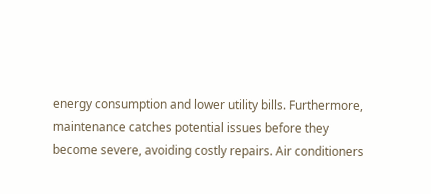energy consumption and lower utility bills. Furthermore, maintenance catches potential issues before they become severe, avoiding costly repairs. Air conditioners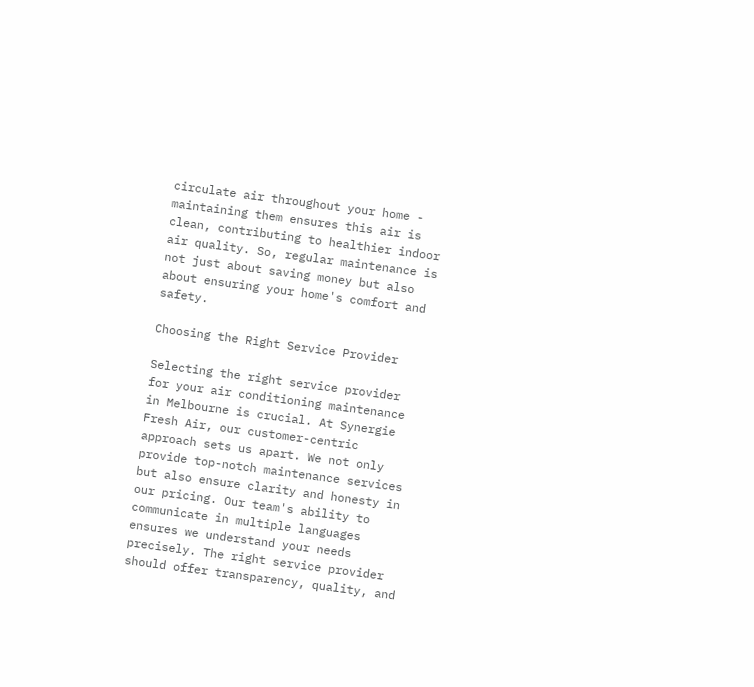circulate air throughout your home - maintaining them ensures this air is clean, contributing to healthier indoor air quality. So, regular maintenance is not just about saving money but also about ensuring your home's comfort and safety.

Choosing the Right Service Provider

Selecting the right service provider for your air conditioning maintenance in Melbourne is crucial. At Synergie Fresh Air, our customer-centric approach sets us apart. We not only provide top-notch maintenance services but also ensure clarity and honesty in our pricing. Our team's ability to communicate in multiple languages ensures we understand your needs precisely. The right service provider should offer transparency, quality, and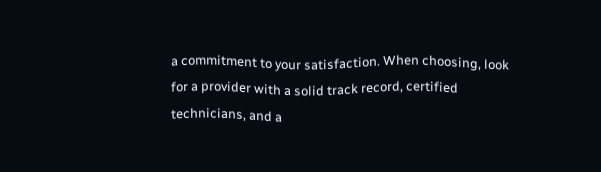a commitment to your satisfaction. When choosing, look for a provider with a solid track record, certified technicians, and a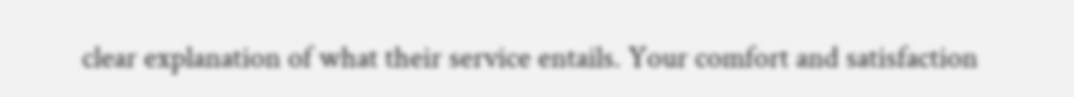clear explanation of what their service entails. Your comfort and satisfaction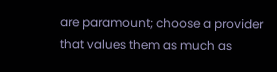are paramount; choose a provider that values them as much as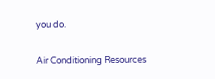you do.

Air Conditioning Resources